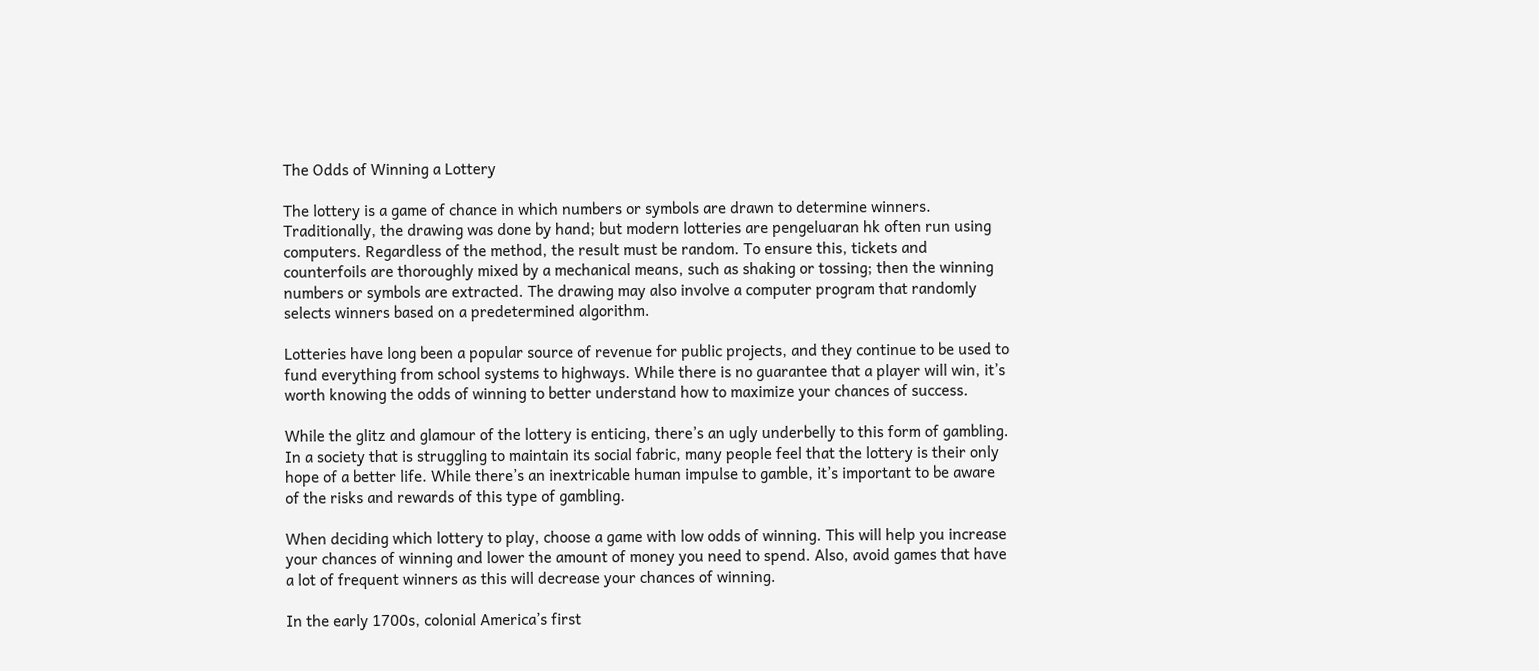The Odds of Winning a Lottery

The lottery is a game of chance in which numbers or symbols are drawn to determine winners. Traditionally, the drawing was done by hand; but modern lotteries are pengeluaran hk often run using computers. Regardless of the method, the result must be random. To ensure this, tickets and counterfoils are thoroughly mixed by a mechanical means, such as shaking or tossing; then the winning numbers or symbols are extracted. The drawing may also involve a computer program that randomly selects winners based on a predetermined algorithm.

Lotteries have long been a popular source of revenue for public projects, and they continue to be used to fund everything from school systems to highways. While there is no guarantee that a player will win, it’s worth knowing the odds of winning to better understand how to maximize your chances of success.

While the glitz and glamour of the lottery is enticing, there’s an ugly underbelly to this form of gambling. In a society that is struggling to maintain its social fabric, many people feel that the lottery is their only hope of a better life. While there’s an inextricable human impulse to gamble, it’s important to be aware of the risks and rewards of this type of gambling.

When deciding which lottery to play, choose a game with low odds of winning. This will help you increase your chances of winning and lower the amount of money you need to spend. Also, avoid games that have a lot of frequent winners as this will decrease your chances of winning.

In the early 1700s, colonial America’s first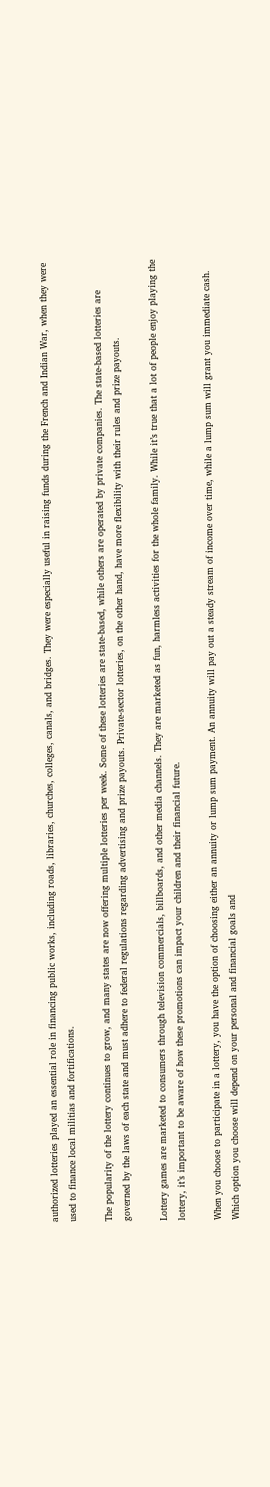authorized lotteries played an essential role in financing public works, including roads, libraries, churches, colleges, canals, and bridges. They were especially useful in raising funds during the French and Indian War, when they were used to finance local militias and fortifications.

The popularity of the lottery continues to grow, and many states are now offering multiple lotteries per week. Some of these lotteries are state-based, while others are operated by private companies. The state-based lotteries are governed by the laws of each state and must adhere to federal regulations regarding advertising and prize payouts. Private-sector lotteries, on the other hand, have more flexibility with their rules and prize payouts.

Lottery games are marketed to consumers through television commercials, billboards, and other media channels. They are marketed as fun, harmless activities for the whole family. While it’s true that a lot of people enjoy playing the lottery, it’s important to be aware of how these promotions can impact your children and their financial future.

When you choose to participate in a lottery, you have the option of choosing either an annuity or lump sum payment. An annuity will pay out a steady stream of income over time, while a lump sum will grant you immediate cash. Which option you choose will depend on your personal and financial goals and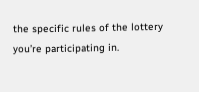the specific rules of the lottery you’re participating in.